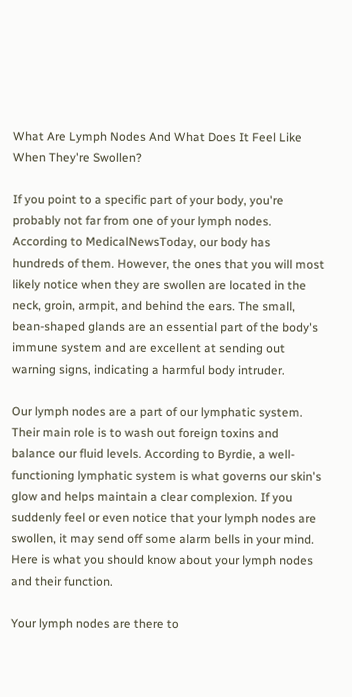What Are Lymph Nodes And What Does It Feel Like When They're Swollen?

If you point to a specific part of your body, you're probably not far from one of your lymph nodes. According to MedicalNewsToday, our body has hundreds of them. However, the ones that you will most likely notice when they are swollen are located in the neck, groin, armpit, and behind the ears. The small, bean-shaped glands are an essential part of the body's immune system and are excellent at sending out warning signs, indicating a harmful body intruder.

Our lymph nodes are a part of our lymphatic system. Their main role is to wash out foreign toxins and balance our fluid levels. According to Byrdie, a well-functioning lymphatic system is what governs our skin's glow and helps maintain a clear complexion. If you suddenly feel or even notice that your lymph nodes are swollen, it may send off some alarm bells in your mind. Here is what you should know about your lymph nodes and their function.

Your lymph nodes are there to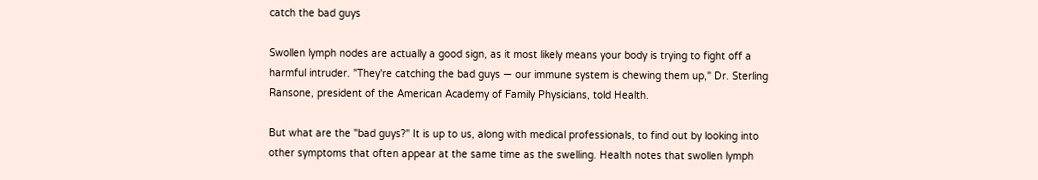catch the bad guys

Swollen lymph nodes are actually a good sign, as it most likely means your body is trying to fight off a harmful intruder. "They're catching the bad guys — our immune system is chewing them up," Dr. Sterling Ransone, president of the American Academy of Family Physicians, told Health.

But what are the "bad guys?" It is up to us, along with medical professionals, to find out by looking into other symptoms that often appear at the same time as the swelling. Health notes that swollen lymph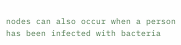nodes can also occur when a person has been infected with bacteria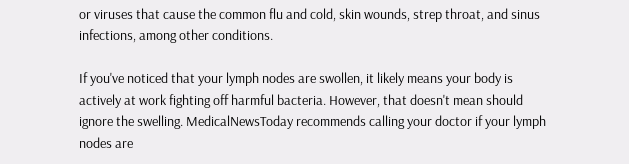or viruses that cause the common flu and cold, skin wounds, strep throat, and sinus infections, among other conditions.

If you've noticed that your lymph nodes are swollen, it likely means your body is actively at work fighting off harmful bacteria. However, that doesn't mean should ignore the swelling. MedicalNewsToday recommends calling your doctor if your lymph nodes are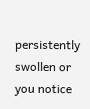persistently swollen or you notice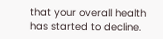that your overall health has started to decline.